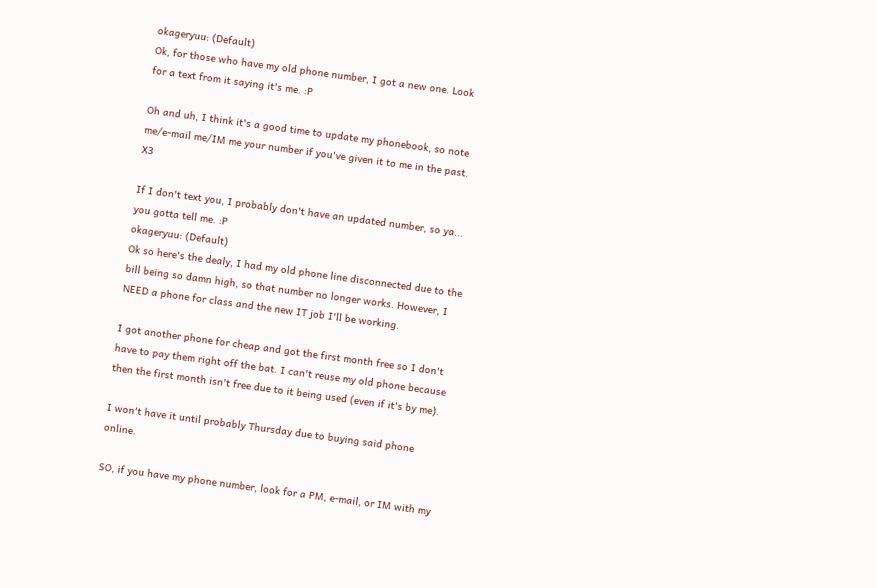okageryuu: (Default)
Ok, for those who have my old phone number, I got a new one. Look for a text from it saying it's me. :P

Oh and uh, I think it's a good time to update my phonebook, so note me/e-mail me/IM me your number if you've given it to me in the past. X3

If I don't text you, I probably don't have an updated number, so ya... you gotta tell me. :P
okageryuu: (Default)
Ok so here's the dealy, I had my old phone line disconnected due to the bill being so damn high, so that number no longer works. However, I NEED a phone for class and the new IT job I'll be working.

I got another phone for cheap and got the first month free so I don't have to pay them right off the bat. I can't reuse my old phone because then the first month isn't free due to it being used (even if it's by me).

I won't have it until probably Thursday due to buying said phone online.

SO, if you have my phone number, look for a PM, e-mail, or IM with my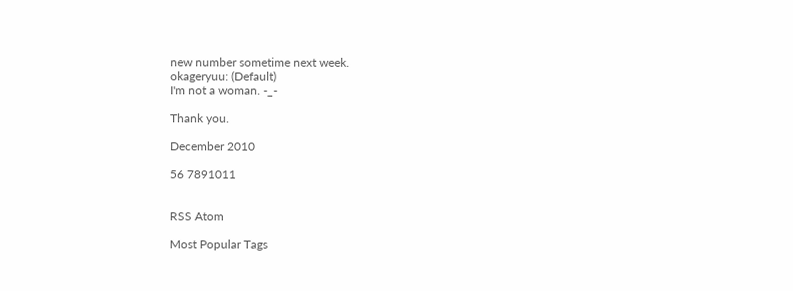new number sometime next week.
okageryuu: (Default)
I'm not a woman. -_-

Thank you.

December 2010

56 7891011


RSS Atom

Most Popular Tags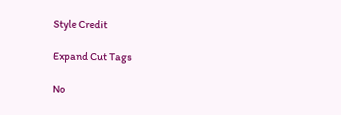Style Credit

Expand Cut Tags

No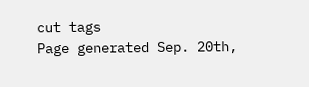cut tags
Page generated Sep. 20th,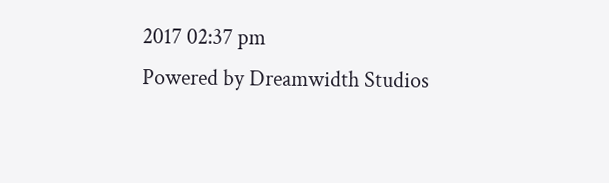2017 02:37 pm
Powered by Dreamwidth Studios